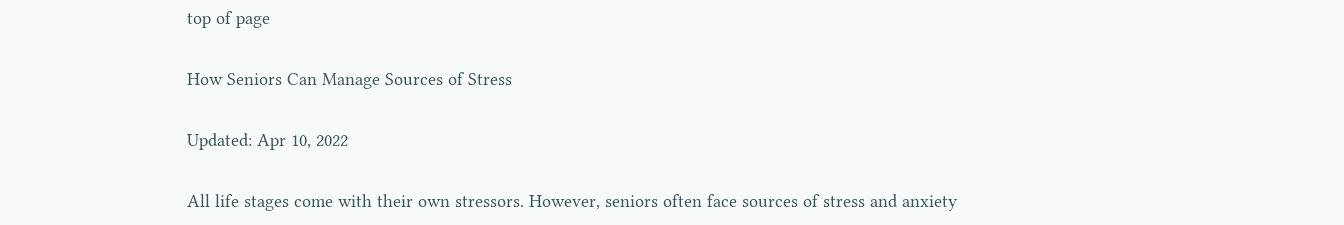top of page

How Seniors Can Manage Sources of Stress

Updated: Apr 10, 2022

All life stages come with their own stressors. However, seniors often face sources of stress and anxiety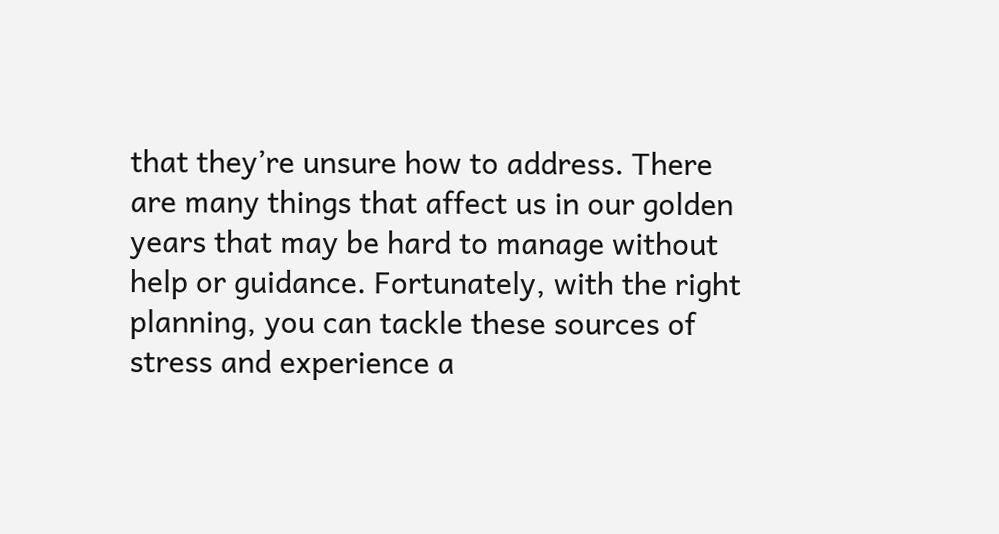that they’re unsure how to address. There are many things that affect us in our golden years that may be hard to manage without help or guidance. Fortunately, with the right planning, you can tackle these sources of stress and experience a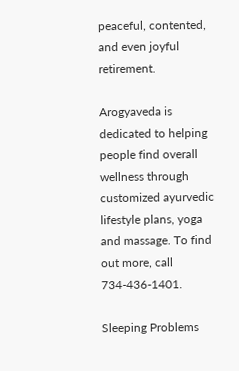peaceful, contented, and even joyful retirement.

Arogyaveda is dedicated to helping people find overall wellness through customized ayurvedic lifestyle plans, yoga and massage. To find out more, call 734-436-1401.

Sleeping Problems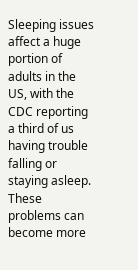Sleeping issues affect a huge portion of adults in the US, with the CDC reporting a third of us having trouble falling or staying asleep. These problems can become more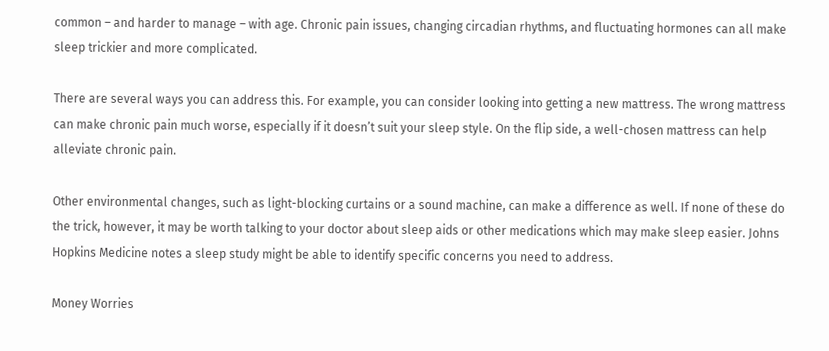common – and harder to manage – with age. Chronic pain issues, changing circadian rhythms, and fluctuating hormones can all make sleep trickier and more complicated.

There are several ways you can address this. For example, you can consider looking into getting a new mattress. The wrong mattress can make chronic pain much worse, especially if it doesn’t suit your sleep style. On the flip side, a well-chosen mattress can help alleviate chronic pain.

Other environmental changes, such as light-blocking curtains or a sound machine, can make a difference as well. If none of these do the trick, however, it may be worth talking to your doctor about sleep aids or other medications which may make sleep easier. Johns Hopkins Medicine notes a sleep study might be able to identify specific concerns you need to address.

Money Worries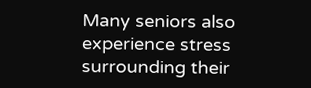Many seniors also experience stress surrounding their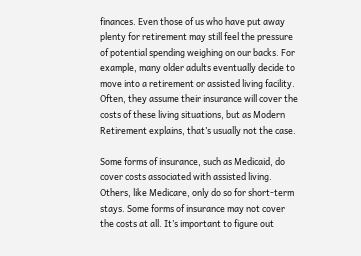finances. Even those of us who have put away plenty for retirement may still feel the pressure of potential spending weighing on our backs. For example, many older adults eventually decide to move into a retirement or assisted living facility. Often, they assume their insurance will cover the costs of these living situations, but as Modern Retirement explains, that’s usually not the case.

Some forms of insurance, such as Medicaid, do cover costs associated with assisted living. Others, like Medicare, only do so for short-term stays. Some forms of insurance may not cover the costs at all. It’s important to figure out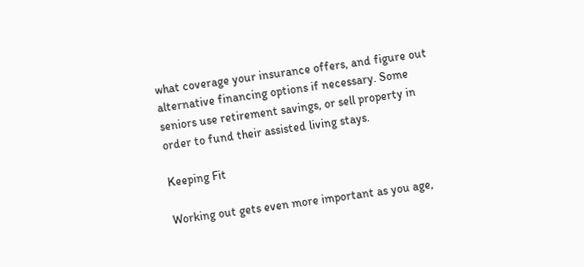what coverage your insurance offers, and figure out alternative financing options if necessary. Some seniors use retirement savings, or sell property in order to fund their assisted living stays.

Keeping Fit

Working out gets even more important as you age,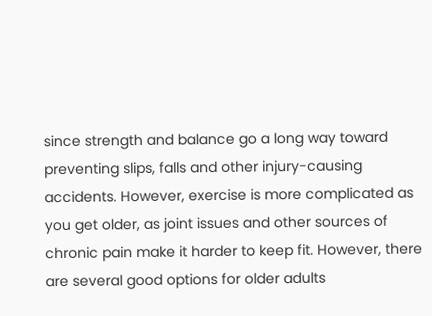since strength and balance go a long way toward preventing slips, falls and other injury-causing accidents. However, exercise is more complicated as you get older, as joint issues and other sources of chronic pain make it harder to keep fit. However, there are several good options for older adults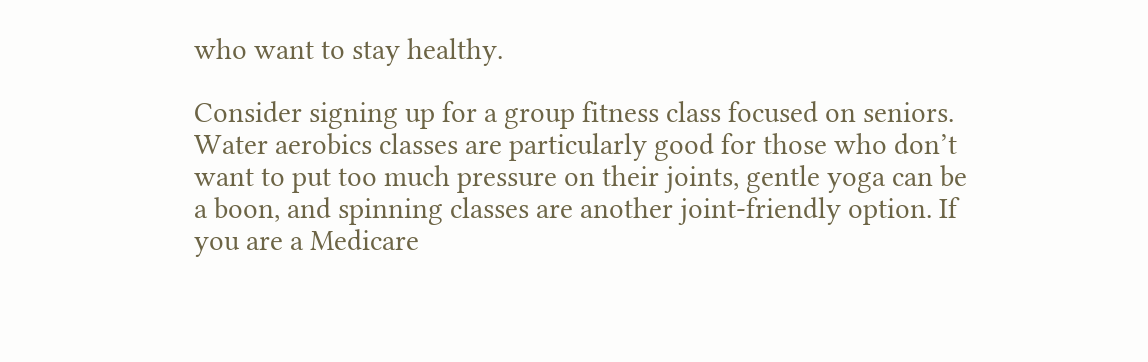who want to stay healthy.

Consider signing up for a group fitness class focused on seniors. Water aerobics classes are particularly good for those who don’t want to put too much pressure on their joints, gentle yoga can be a boon, and spinning classes are another joint-friendly option. If you are a Medicare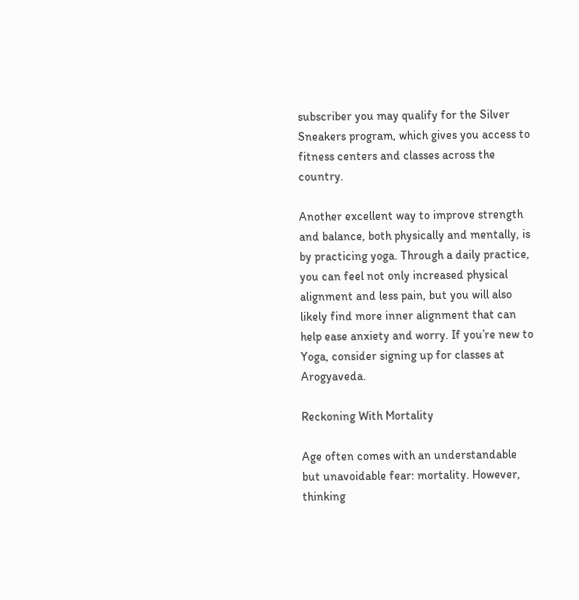subscriber you may qualify for the Silver Sneakers program, which gives you access to fitness centers and classes across the country.

Another excellent way to improve strength and balance, both physically and mentally, is by practicing yoga. Through a daily practice, you can feel not only increased physical alignment and less pain, but you will also likely find more inner alignment that can help ease anxiety and worry. If you’re new to Yoga, consider signing up for classes at Arogyaveda.

Reckoning With Mortality

Age often comes with an understandable but unavoidable fear: mortality. However, thinking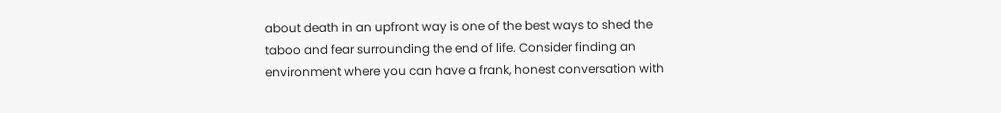about death in an upfront way is one of the best ways to shed the taboo and fear surrounding the end of life. Consider finding an environment where you can have a frank, honest conversation with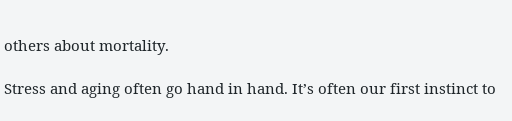others about mortality.

Stress and aging often go hand in hand. It’s often our first instinct to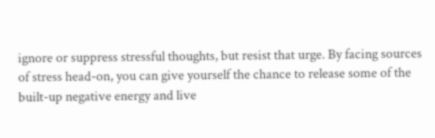ignore or suppress stressful thoughts, but resist that urge. By facing sources of stress head-on, you can give yourself the chance to release some of the built-up negative energy and live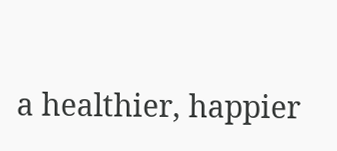a healthier, happier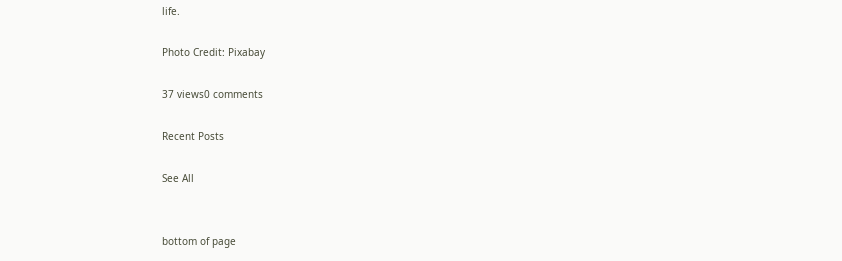life.

Photo Credit: Pixabay

37 views0 comments

Recent Posts

See All


bottom of page